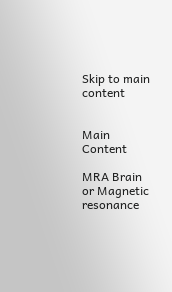Skip to main content


Main Content

MRA Brain or Magnetic resonance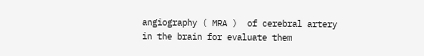angiography ( MRA )  of cerebral artery in the brain for evaluate them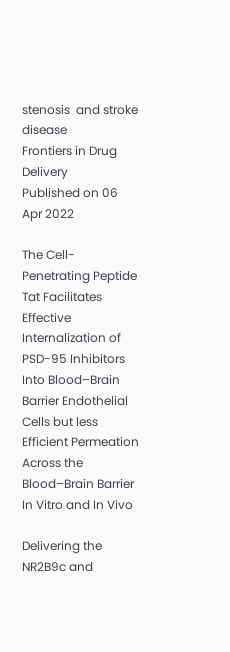stenosis  and stroke disease
Frontiers in Drug Delivery
Published on 06 Apr 2022

The Cell-Penetrating Peptide Tat Facilitates Effective Internalization of PSD-95 Inhibitors Into Blood–Brain Barrier Endothelial Cells but less Efficient Permeation Across the Blood–Brain Barrier In Vitro and In Vivo

Delivering the NR2B9c and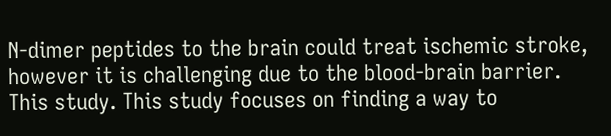N-dimer peptides to the brain could treat ischemic stroke, however it is challenging due to the blood-brain barrier. This study. This study focuses on finding a way to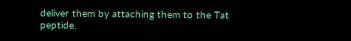deliver them by attaching them to the Tat peptide.